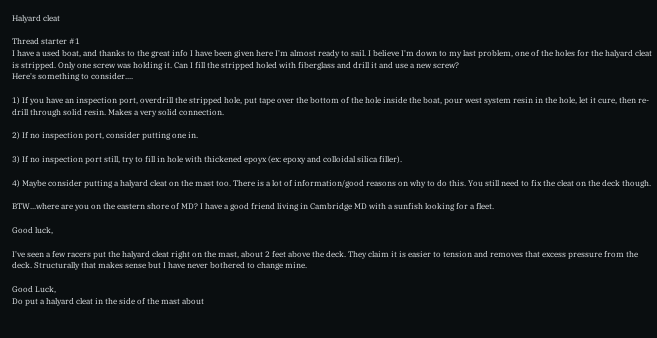Halyard cleat

Thread starter #1
I have a used boat, and thanks to the great info I have been given here I'm almost ready to sail. I believe I'm down to my last problem, one of the holes for the halyard cleat is stripped. Only one screw was holding it. Can I fill the stripped holed with fiberglass and drill it and use a new screw?
Here's something to consider....

1) If you have an inspection port, overdrill the stripped hole, put tape over the bottom of the hole inside the boat, pour west system resin in the hole, let it cure, then re-drill through solid resin. Makes a very solid connection.

2) If no inspection port, consider putting one in.

3) If no inspection port still, try to fill in hole with thickened epoyx (ex: epoxy and colloidal silica filler).

4) Maybe consider putting a halyard cleat on the mast too. There is a lot of information/good reasons on why to do this. You still need to fix the cleat on the deck though.

BTW...where are you on the eastern shore of MD? I have a good friend living in Cambridge MD with a sunfish looking for a fleet.

Good luck,

I've seen a few racers put the halyard cleat right on the mast, about 2 feet above the deck. They claim it is easier to tension and removes that excess pressure from the deck. Structurally that makes sense but I have never bothered to change mine.

Good Luck,
Do put a halyard cleat in the side of the mast about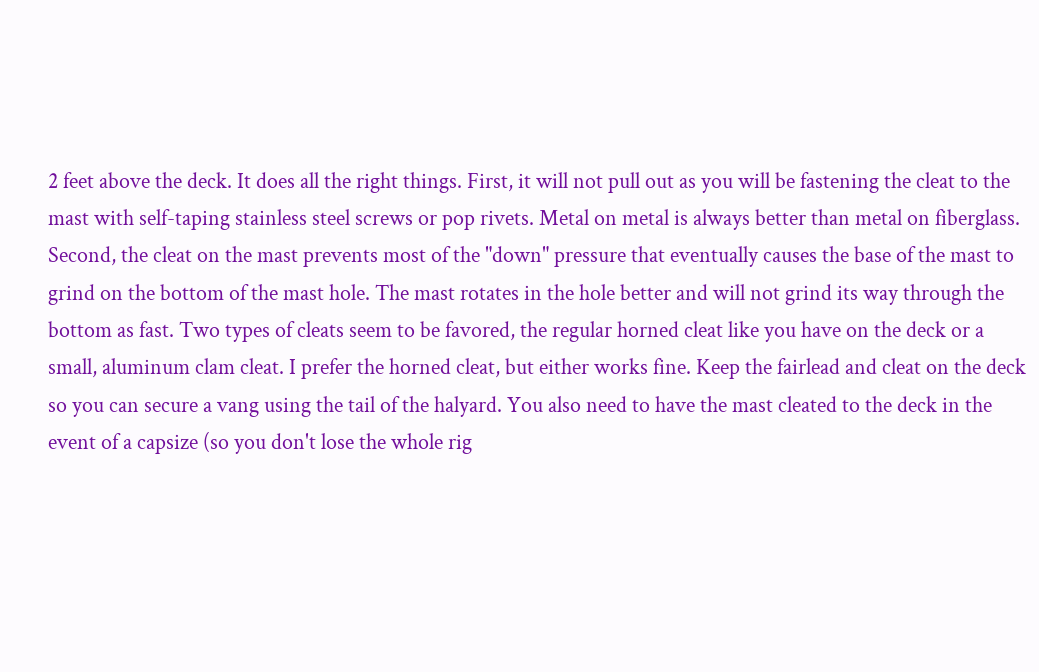2 feet above the deck. It does all the right things. First, it will not pull out as you will be fastening the cleat to the mast with self-taping stainless steel screws or pop rivets. Metal on metal is always better than metal on fiberglass. Second, the cleat on the mast prevents most of the "down" pressure that eventually causes the base of the mast to grind on the bottom of the mast hole. The mast rotates in the hole better and will not grind its way through the bottom as fast. Two types of cleats seem to be favored, the regular horned cleat like you have on the deck or a small, aluminum clam cleat. I prefer the horned cleat, but either works fine. Keep the fairlead and cleat on the deck so you can secure a vang using the tail of the halyard. You also need to have the mast cleated to the deck in the event of a capsize (so you don't lose the whole rig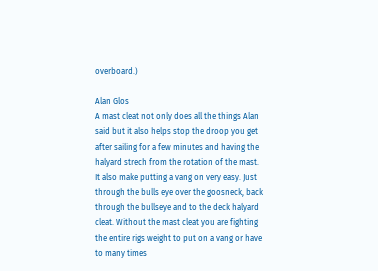overboard.)

Alan Glos
A mast cleat not only does all the things Alan said but it also helps stop the droop you get after sailing for a few minutes and having the halyard strech from the rotation of the mast.
It also make putting a vang on very easy. Just through the bulls eye over the goosneck, back through the bullseye and to the deck halyard cleat. Without the mast cleat you are fighting the entire rigs weight to put on a vang or have to many times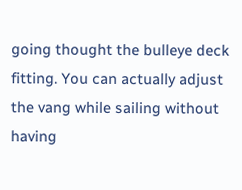going thought the bulleye deck fitting. You can actually adjust the vang while sailing without having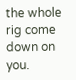the whole rig come down on you.